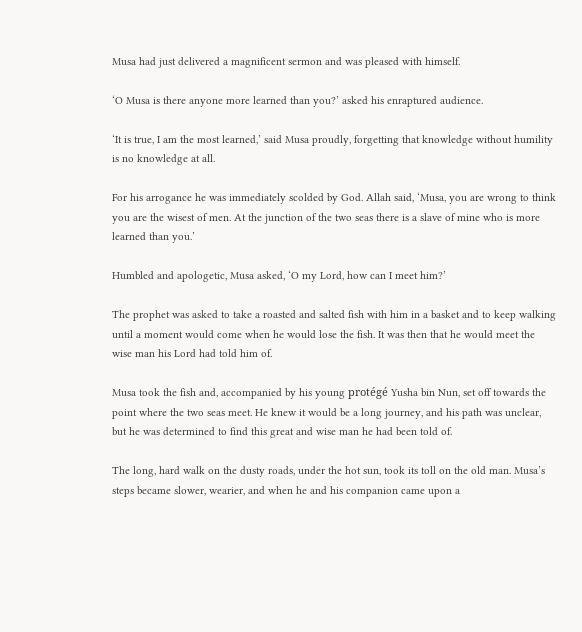Musa had just delivered a magnificent sermon and was pleased with himself.

‘O Musa is there anyone more learned than you?’ asked his enraptured audience.

‘It is true, I am the most learned,’ said Musa proudly, forgetting that knowledge without humility is no knowledge at all.

For his arrogance he was immediately scolded by God. Allah said, ‘Musa, you are wrong to think you are the wisest of men. At the junction of the two seas there is a slave of mine who is more learned than you.’

Humbled and apologetic, Musa asked, ‘O my Lord, how can I meet him?’

The prophet was asked to take a roasted and salted fish with him in a basket and to keep walking until a moment would come when he would lose the fish. It was then that he would meet the wise man his Lord had told him of.

Musa took the fish and, accompanied by his young protégé Yusha bin Nun, set off towards the point where the two seas meet. He knew it would be a long journey, and his path was unclear, but he was determined to find this great and wise man he had been told of.

The long, hard walk on the dusty roads, under the hot sun, took its toll on the old man. Musa’s steps became slower, wearier, and when he and his companion came upon a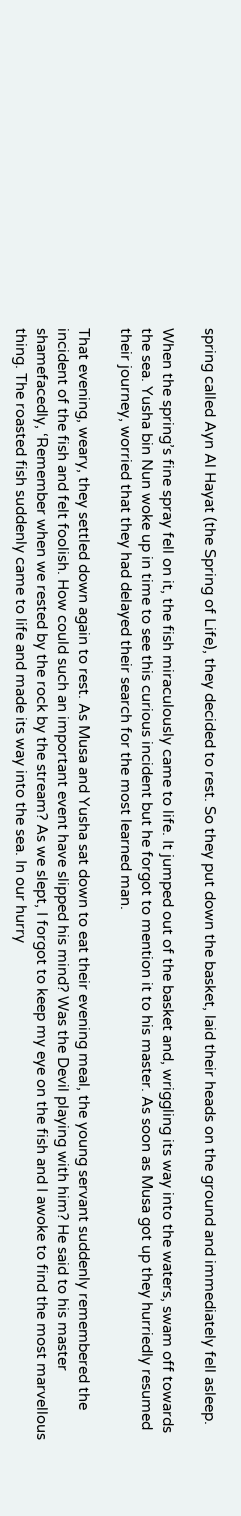spring called Ayn Al Hayat (the Spring of Life), they decided to rest. So they put down the basket, laid their heads on the ground and immediately fell asleep.

When the spring’s fine spray fell on it, the fish miraculously came to life. It jumped out of the basket and, wriggling its way into the waters, swam off towards the sea. Yusha bin Nun woke up in time to see this curious incident but he forgot to mention it to his master. As soon as Musa got up they hurriedly resumed their journey, worried that they had delayed their search for the most learned man.

That evening, weary, they settled down again to rest. As Musa and Yusha sat down to eat their evening meal, the young servant suddenly remembered the incident of the fish and felt foolish. How could such an important event have slipped his mind? Was the Devil playing with him? He said to his master shamefacedly, ‘Remember when we rested by the rock by the stream? As we slept, I forgot to keep my eye on the fish and I awoke to find the most marvellous thing. The roasted fish suddenly came to life and made its way into the sea. In our hurry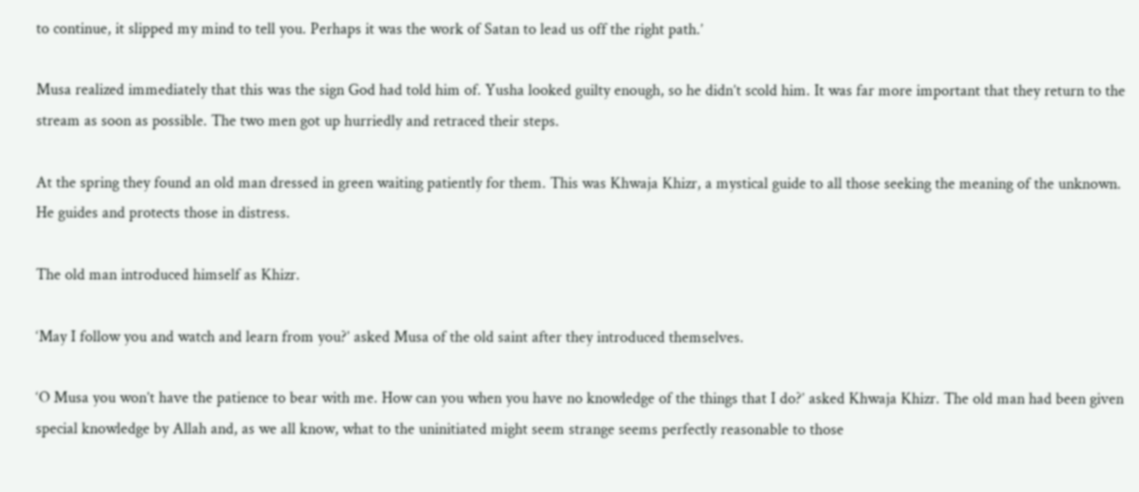to continue, it slipped my mind to tell you. Perhaps it was the work of Satan to lead us off the right path.’

Musa realized immediately that this was the sign God had told him of. Yusha looked guilty enough, so he didn’t scold him. It was far more important that they return to the stream as soon as possible. The two men got up hurriedly and retraced their steps.

At the spring they found an old man dressed in green waiting patiently for them. This was Khwaja Khizr, a mystical guide to all those seeking the meaning of the unknown. He guides and protects those in distress.

The old man introduced himself as Khizr.

‘May I follow you and watch and learn from you?’ asked Musa of the old saint after they introduced themselves.

‘O Musa you won’t have the patience to bear with me. How can you when you have no knowledge of the things that I do?’ asked Khwaja Khizr. The old man had been given special knowledge by Allah and, as we all know, what to the uninitiated might seem strange seems perfectly reasonable to those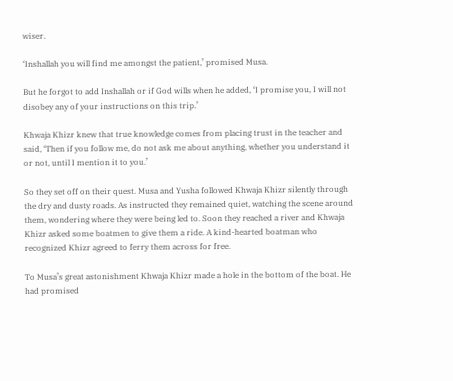wiser.

‘Inshallah you will find me amongst the patient,’ promised Musa.

But he forgot to add Inshallah or if God wills when he added, ‘I promise you, I will not disobey any of your instructions on this trip.’

Khwaja Khizr knew that true knowledge comes from placing trust in the teacher and said, ‘Then if you follow me, do not ask me about anything, whether you understand it or not, until I mention it to you.’

So they set off on their quest. Musa and Yusha followed Khwaja Khizr silently through the dry and dusty roads. As instructed they remained quiet, watching the scene around them, wondering where they were being led to. Soon they reached a river and Khwaja Khizr asked some boatmen to give them a ride. A kind-hearted boatman who recognized Khizr agreed to ferry them across for free.

To Musa’s great astonishment Khwaja Khizr made a hole in the bottom of the boat. He had promised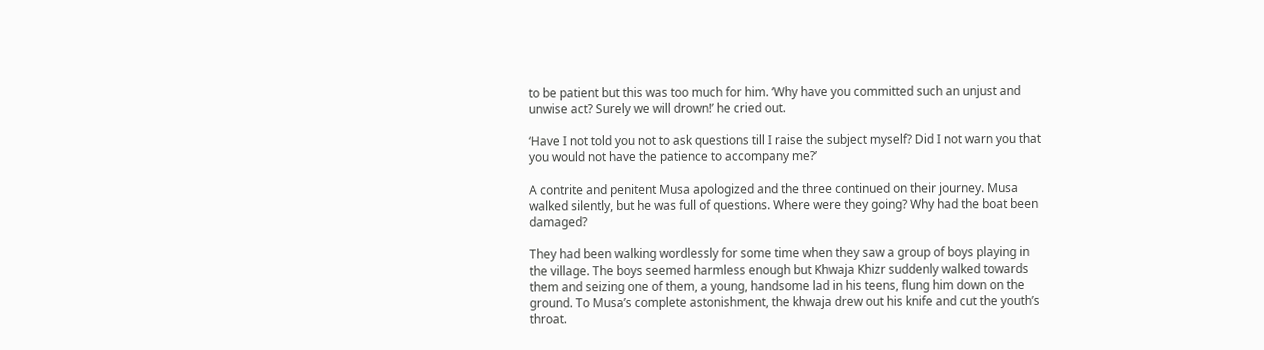to be patient but this was too much for him. ‘Why have you committed such an unjust and unwise act? Surely we will drown!’ he cried out.

‘Have I not told you not to ask questions till I raise the subject myself? Did I not warn you that you would not have the patience to accompany me?’

A contrite and penitent Musa apologized and the three continued on their journey. Musa walked silently, but he was full of questions. Where were they going? Why had the boat been damaged?

They had been walking wordlessly for some time when they saw a group of boys playing in the village. The boys seemed harmless enough but Khwaja Khizr suddenly walked towards them and seizing one of them, a young, handsome lad in his teens, flung him down on the ground. To Musa’s complete astonishment, the khwaja drew out his knife and cut the youth’s throat.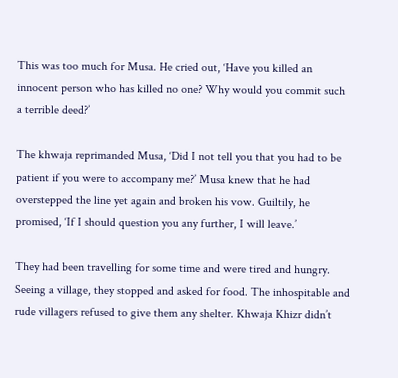This was too much for Musa. He cried out, ‘Have you killed an innocent person who has killed no one? Why would you commit such a terrible deed?’

The khwaja reprimanded Musa, ‘Did I not tell you that you had to be patient if you were to accompany me?’ Musa knew that he had overstepped the line yet again and broken his vow. Guiltily, he promised, ‘If I should question you any further, I will leave.’

They had been travelling for some time and were tired and hungry. Seeing a village, they stopped and asked for food. The inhospitable and rude villagers refused to give them any shelter. Khwaja Khizr didn’t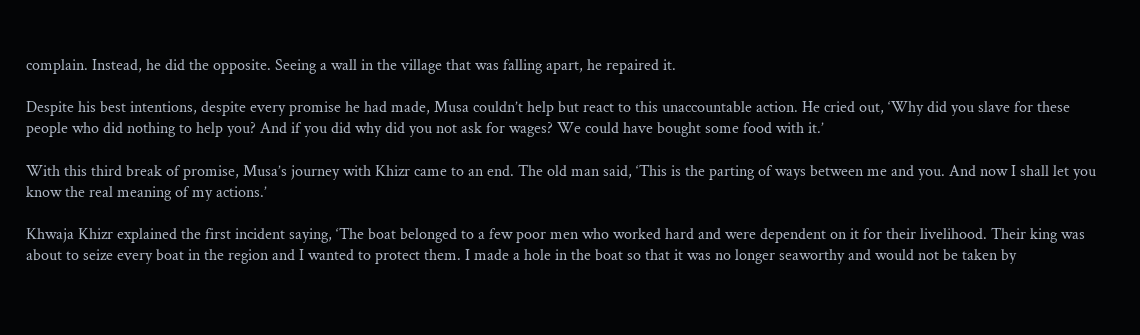complain. Instead, he did the opposite. Seeing a wall in the village that was falling apart, he repaired it.

Despite his best intentions, despite every promise he had made, Musa couldn’t help but react to this unaccountable action. He cried out, ‘Why did you slave for these people who did nothing to help you? And if you did why did you not ask for wages? We could have bought some food with it.’

With this third break of promise, Musa’s journey with Khizr came to an end. The old man said, ‘This is the parting of ways between me and you. And now I shall let you know the real meaning of my actions.’

Khwaja Khizr explained the first incident saying, ‘The boat belonged to a few poor men who worked hard and were dependent on it for their livelihood. Their king was about to seize every boat in the region and I wanted to protect them. I made a hole in the boat so that it was no longer seaworthy and would not be taken by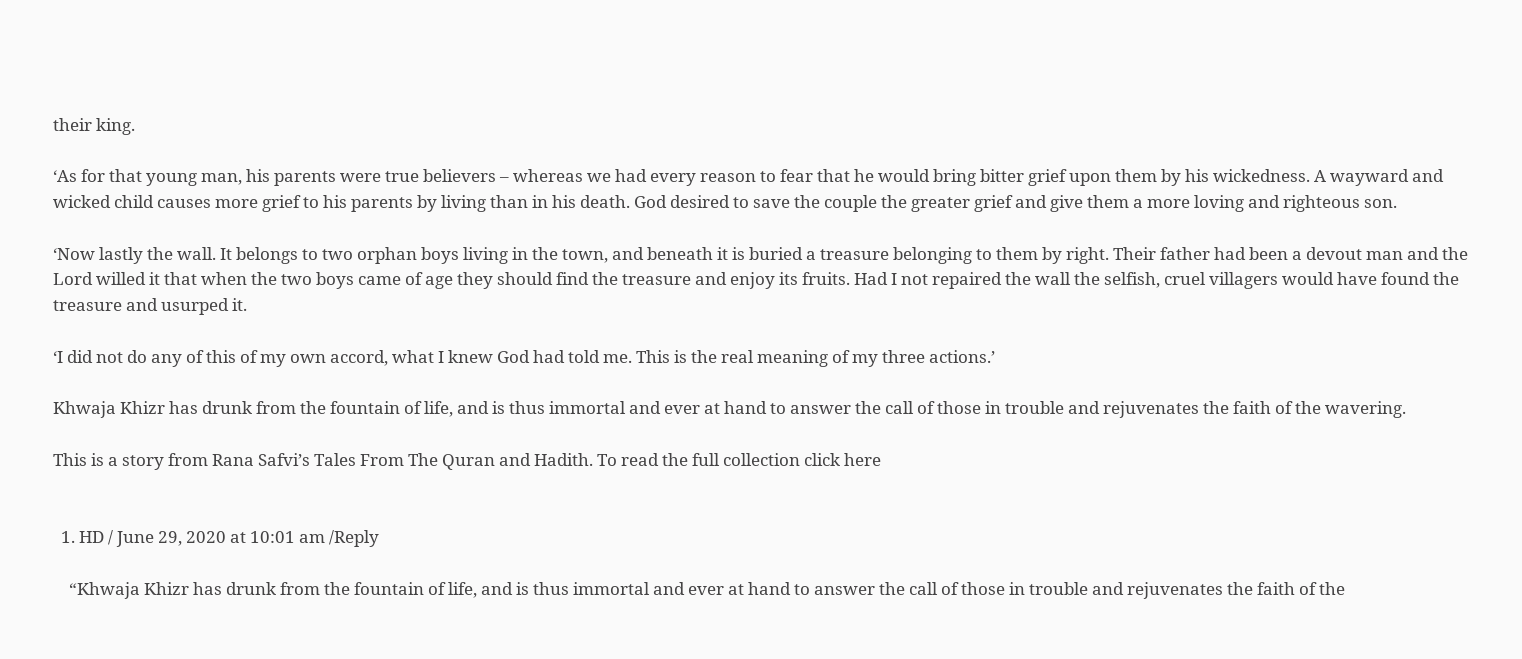their king.

‘As for that young man, his parents were true believers – whereas we had every reason to fear that he would bring bitter grief upon them by his wickedness. A wayward and wicked child causes more grief to his parents by living than in his death. God desired to save the couple the greater grief and give them a more loving and righteous son.

‘Now lastly the wall. It belongs to two orphan boys living in the town, and beneath it is buried a treasure belonging to them by right. Their father had been a devout man and the Lord willed it that when the two boys came of age they should find the treasure and enjoy its fruits. Had I not repaired the wall the selfish, cruel villagers would have found the treasure and usurped it.

‘I did not do any of this of my own accord, what I knew God had told me. This is the real meaning of my three actions.’

Khwaja Khizr has drunk from the fountain of life, and is thus immortal and ever at hand to answer the call of those in trouble and rejuvenates the faith of the wavering.

This is a story from Rana Safvi’s Tales From The Quran and Hadith. To read the full collection click here


  1. HD / June 29, 2020 at 10:01 am /Reply

    “Khwaja Khizr has drunk from the fountain of life, and is thus immortal and ever at hand to answer the call of those in trouble and rejuvenates the faith of the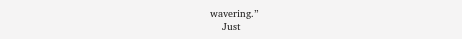wavering.”
    Just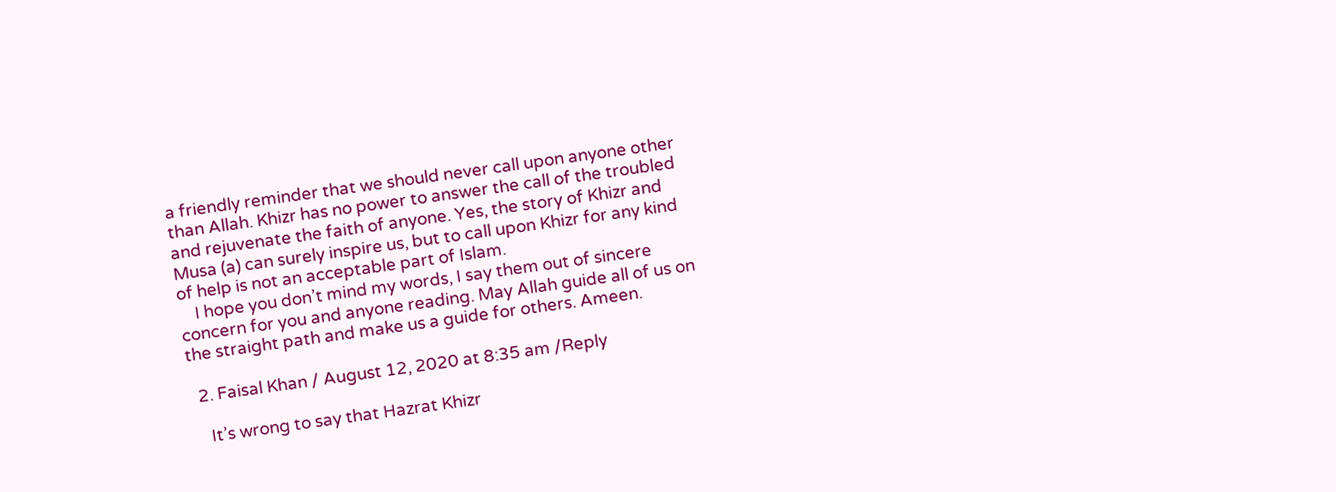a friendly reminder that we should never call upon anyone other than Allah. Khizr has no power to answer the call of the troubled and rejuvenate the faith of anyone. Yes, the story of Khizr and Musa (a) can surely inspire us, but to call upon Khizr for any kind of help is not an acceptable part of Islam.
    I hope you don’t mind my words, I say them out of sincere concern for you and anyone reading. May Allah guide all of us on the straight path and make us a guide for others. Ameen.

  2. Faisal Khan / August 12, 2020 at 8:35 am /Reply

    It’s wrong to say that Hazrat Khizr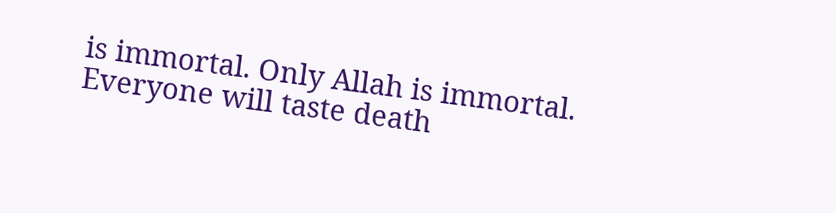is immortal. Only Allah is immortal. Everyone will taste death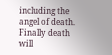including the angel of death. Finally death will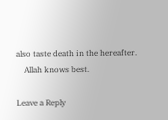also taste death in the hereafter.
    Allah knows best.

Leave a Reply